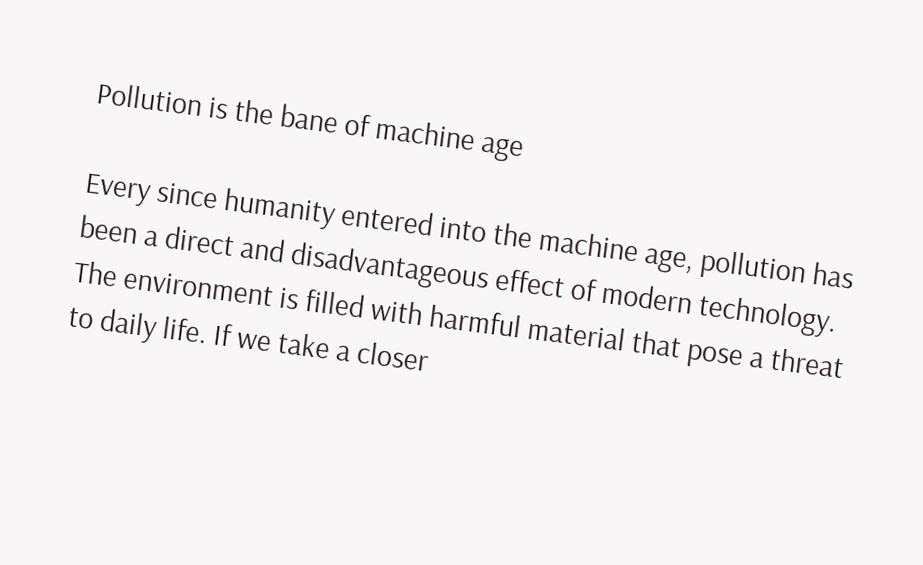Pollution is the bane of machine age

Every since humanity entered into the machine age, pollution has been a direct and disadvantageous effect of modern technology. The environment is filled with harmful material that pose a threat to daily life. If we take a closer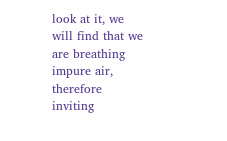look at it, we will find that we are breathing impure air, therefore inviting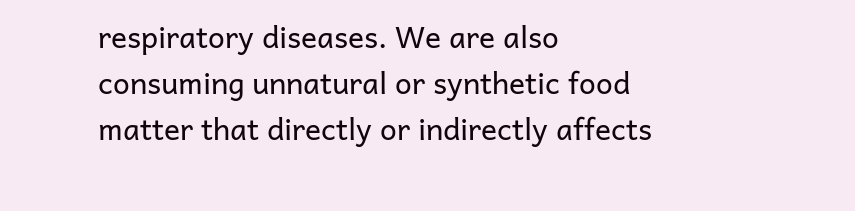respiratory diseases. We are also consuming unnatural or synthetic food matter that directly or indirectly affects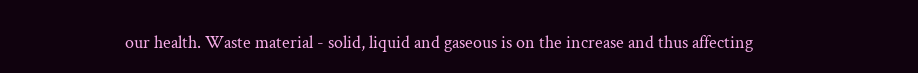our health. Waste material - solid, liquid and gaseous is on the increase and thus affecting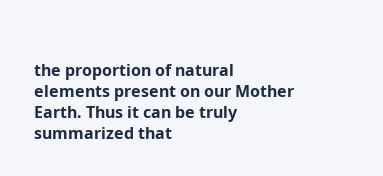the proportion of natural elements present on our Mother Earth. Thus it can be truly summarized that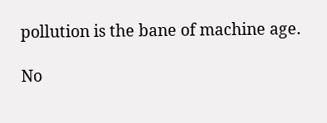pollution is the bane of machine age.

No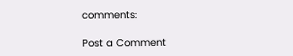comments:

Post a Comment